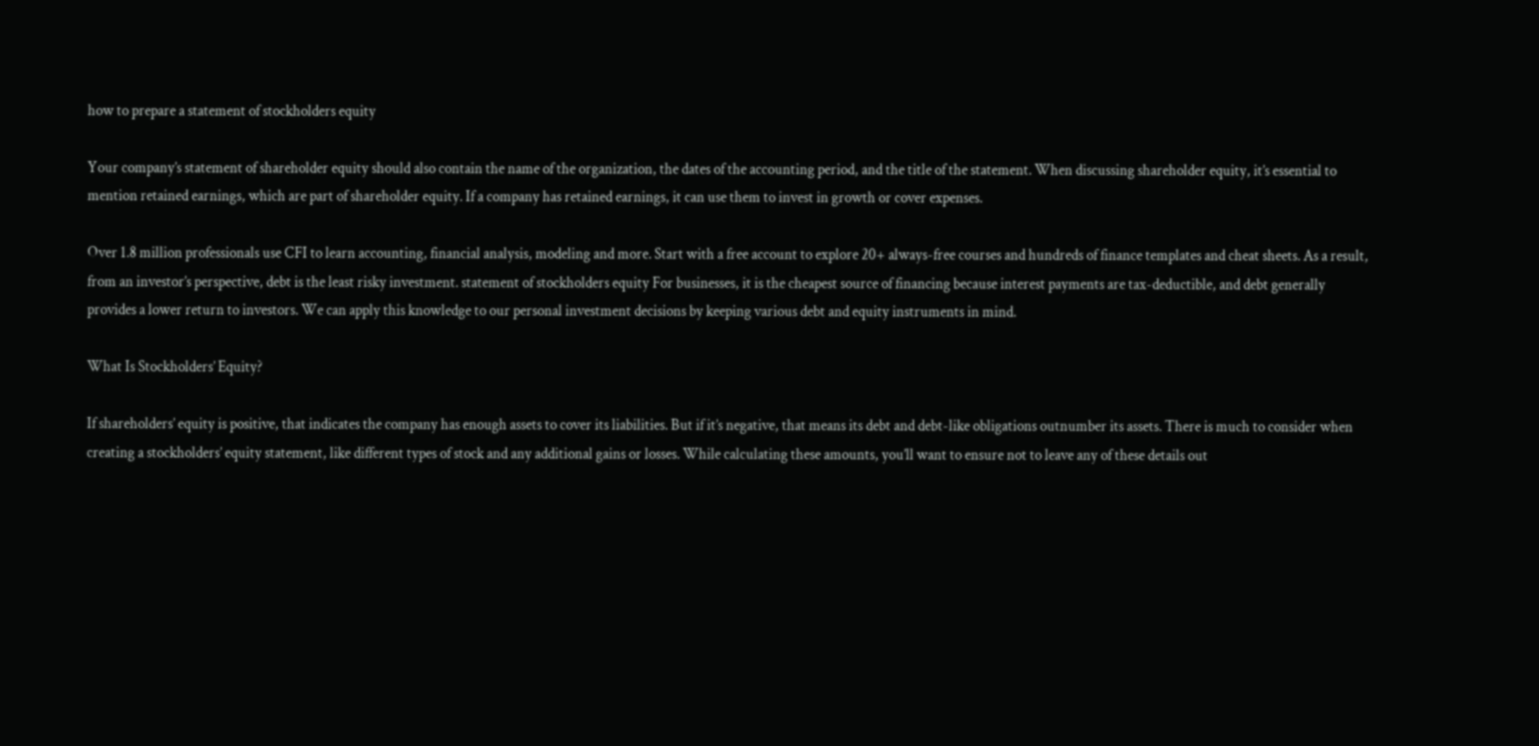how to prepare a statement of stockholders equity

Your company’s statement of shareholder equity should also contain the name of the organization, the dates of the accounting period, and the title of the statement. When discussing shareholder equity, it’s essential to mention retained earnings, which are part of shareholder equity. If a company has retained earnings, it can use them to invest in growth or cover expenses.

Over 1.8 million professionals use CFI to learn accounting, financial analysis, modeling and more. Start with a free account to explore 20+ always-free courses and hundreds of finance templates and cheat sheets. As a result, from an investor’s perspective, debt is the least risky investment. statement of stockholders equity For businesses, it is the cheapest source of financing because interest payments are tax-deductible, and debt generally provides a lower return to investors. We can apply this knowledge to our personal investment decisions by keeping various debt and equity instruments in mind.

What Is Stockholders’ Equity?

If shareholders’ equity is positive, that indicates the company has enough assets to cover its liabilities. But if it’s negative, that means its debt and debt-like obligations outnumber its assets. There is much to consider when creating a stockholders’ equity statement, like different types of stock and any additional gains or losses. While calculating these amounts, you’ll want to ensure not to leave any of these details out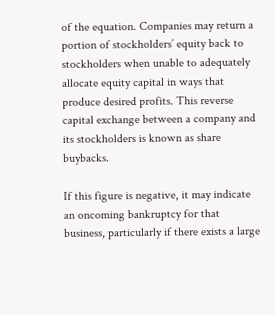of the equation. Companies may return a portion of stockholders’ equity back to stockholders when unable to adequately allocate equity capital in ways that produce desired profits. This reverse capital exchange between a company and its stockholders is known as share buybacks.

If this figure is negative, it may indicate an oncoming bankruptcy for that business, particularly if there exists a large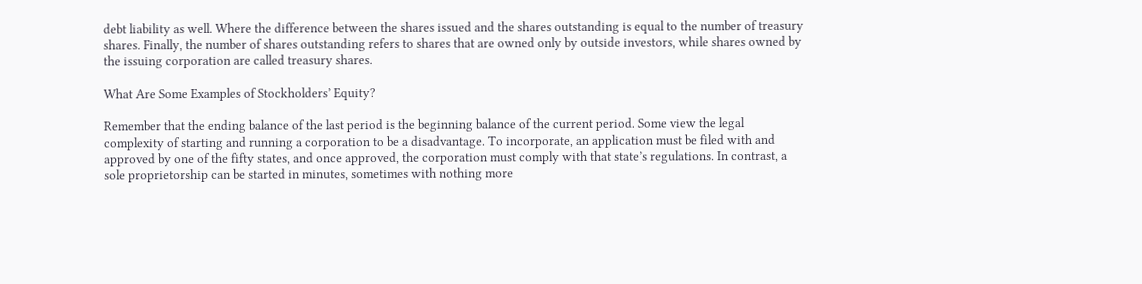debt liability as well. Where the difference between the shares issued and the shares outstanding is equal to the number of treasury shares. Finally, the number of shares outstanding refers to shares that are owned only by outside investors, while shares owned by the issuing corporation are called treasury shares.

What Are Some Examples of Stockholders’ Equity?

Remember that the ending balance of the last period is the beginning balance of the current period. Some view the legal complexity of starting and running a corporation to be a disadvantage. To incorporate, an application must be filed with and approved by one of the fifty states, and once approved, the corporation must comply with that state’s regulations. In contrast, a sole proprietorship can be started in minutes, sometimes with nothing more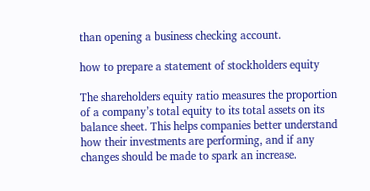than opening a business checking account.

how to prepare a statement of stockholders equity

The shareholders equity ratio measures the proportion of a company’s total equity to its total assets on its balance sheet. This helps companies better understand how their investments are performing, and if any changes should be made to spark an increase.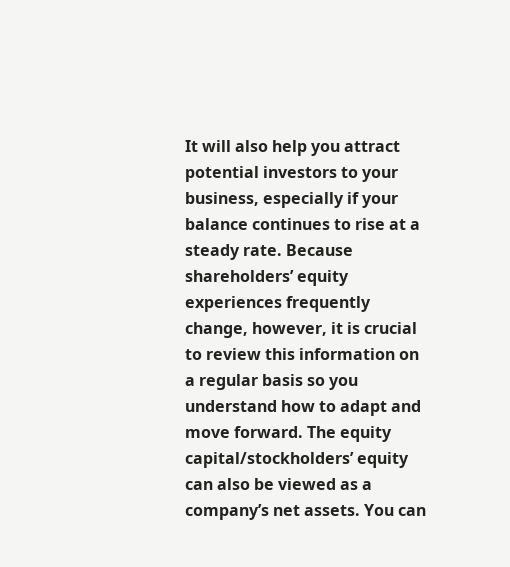It will also help you attract potential investors to your business, especially if your balance continues to rise at a steady rate. Because shareholders’ equity experiences frequently change, however, it is crucial to review this information on a regular basis so you understand how to adapt and move forward. The equity capital/stockholders’ equity can also be viewed as a company’s net assets. You can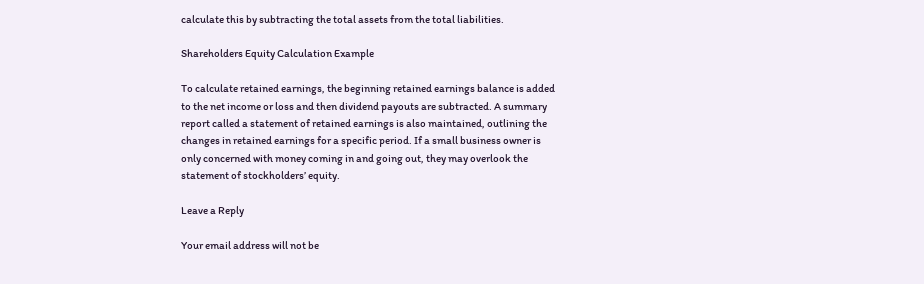calculate this by subtracting the total assets from the total liabilities.

Shareholders Equity Calculation Example

To calculate retained earnings, the beginning retained earnings balance is added to the net income or loss and then dividend payouts are subtracted. A summary report called a statement of retained earnings is also maintained, outlining the changes in retained earnings for a specific period. If a small business owner is only concerned with money coming in and going out, they may overlook the statement of stockholders’ equity.

Leave a Reply

Your email address will not be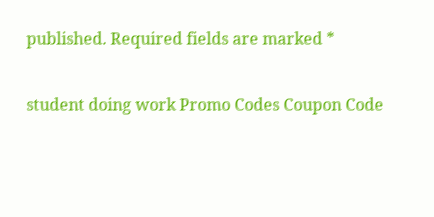published. Required fields are marked *

student doing work Promo Codes Coupon Code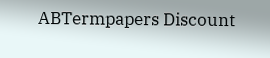ABTermpapers Discount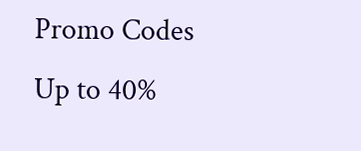Promo Codes Up to 40%